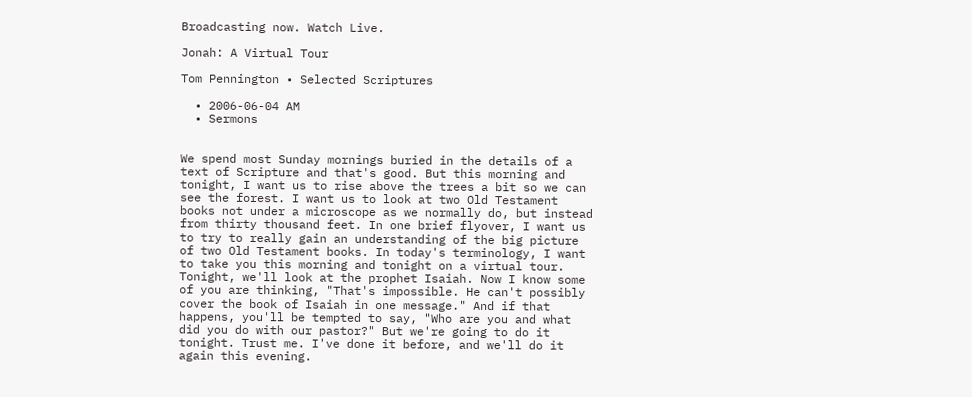Broadcasting now. Watch Live.

Jonah: A Virtual Tour

Tom Pennington • Selected Scriptures

  • 2006-06-04 AM
  • Sermons


We spend most Sunday mornings buried in the details of a text of Scripture and that's good. But this morning and tonight, I want us to rise above the trees a bit so we can see the forest. I want us to look at two Old Testament books not under a microscope as we normally do, but instead from thirty thousand feet. In one brief flyover, I want us to try to really gain an understanding of the big picture of two Old Testament books. In today's terminology, I want to take you this morning and tonight on a virtual tour. Tonight, we'll look at the prophet Isaiah. Now I know some of you are thinking, "That's impossible. He can't possibly cover the book of Isaiah in one message." And if that happens, you'll be tempted to say, "Who are you and what did you do with our pastor?" But we're going to do it tonight. Trust me. I've done it before, and we'll do it again this evening.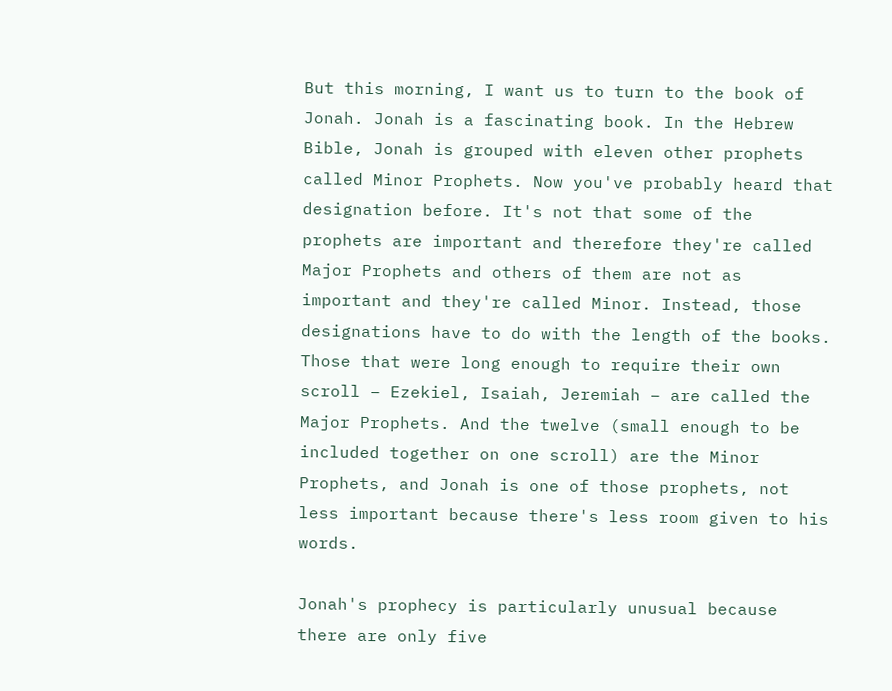But this morning, I want us to turn to the book of Jonah. Jonah is a fascinating book. In the Hebrew Bible, Jonah is grouped with eleven other prophets called Minor Prophets. Now you've probably heard that designation before. It's not that some of the prophets are important and therefore they're called Major Prophets and others of them are not as important and they're called Minor. Instead, those designations have to do with the length of the books. Those that were long enough to require their own scroll – Ezekiel, Isaiah, Jeremiah – are called the Major Prophets. And the twelve (small enough to be included together on one scroll) are the Minor Prophets, and Jonah is one of those prophets, not less important because there's less room given to his words.

Jonah's prophecy is particularly unusual because there are only five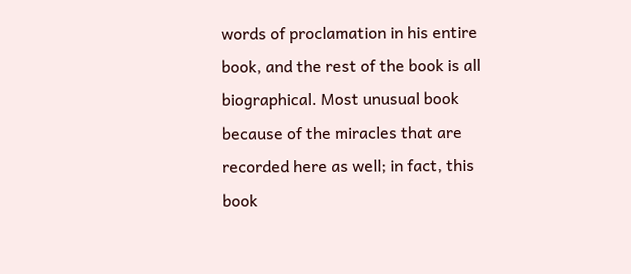words of proclamation in his entire book, and the rest of the book is all biographical. Most unusual book because of the miracles that are recorded here as well; in fact, this book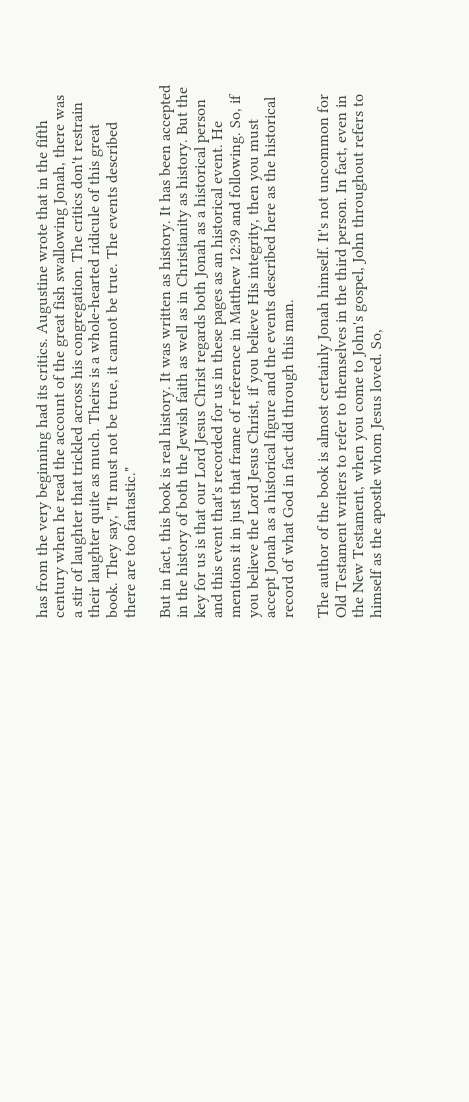has from the very beginning had its critics. Augustine wrote that in the fifth century when he read the account of the great fish swallowing Jonah, there was a stir of laughter that trickled across his congregation. The critics don't restrain their laughter quite as much. Theirs is a whole-hearted ridicule of this great book. They say, "It must not be true, it cannot be true. The events described there are too fantastic."

But in fact, this book is real history. It was written as history. It has been accepted in the history of both the Jewish faith as well as in Christianity as history. But the key for us is that our Lord Jesus Christ regards both Jonah as a historical person and this event that's recorded for us in these pages as an historical event. He mentions it in just that frame of reference in Matthew 12:39 and following. So, if you believe the Lord Jesus Christ, if you believe His integrity, then you must accept Jonah as a historical figure and the events described here as the historical record of what God in fact did through this man.

The author of the book is almost certainly Jonah himself. It's not uncommon for Old Testament writers to refer to themselves in the third person. In fact, even in the New Testament, when you come to John's gospel, John throughout refers to himself as the apostle whom Jesus loved. So,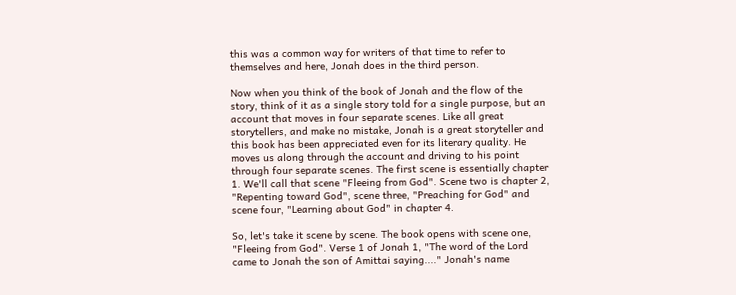this was a common way for writers of that time to refer to themselves and here, Jonah does in the third person.

Now when you think of the book of Jonah and the flow of the story, think of it as a single story told for a single purpose, but an account that moves in four separate scenes. Like all great storytellers, and make no mistake, Jonah is a great storyteller and this book has been appreciated even for its literary quality. He moves us along through the account and driving to his point through four separate scenes. The first scene is essentially chapter 1. We'll call that scene "Fleeing from God". Scene two is chapter 2, "Repenting toward God", scene three, "Preaching for God" and scene four, "Learning about God" in chapter 4.

So, let's take it scene by scene. The book opens with scene one, "Fleeing from God". Verse 1 of Jonah 1, "The word of the Lord came to Jonah the son of Amittai saying...." Jonah's name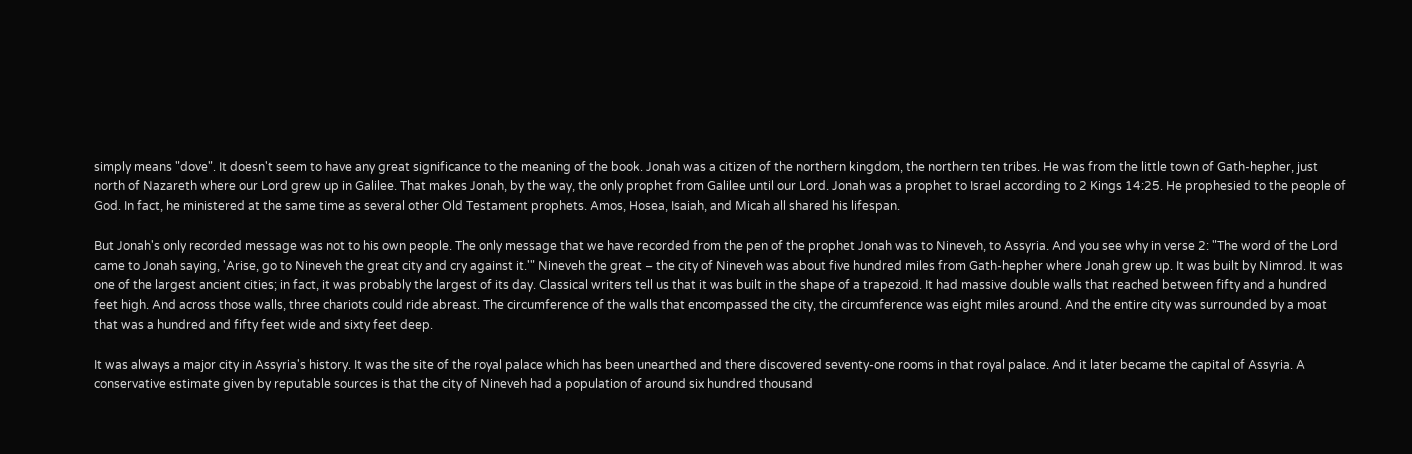simply means "dove". It doesn't seem to have any great significance to the meaning of the book. Jonah was a citizen of the northern kingdom, the northern ten tribes. He was from the little town of Gath-hepher, just north of Nazareth where our Lord grew up in Galilee. That makes Jonah, by the way, the only prophet from Galilee until our Lord. Jonah was a prophet to Israel according to 2 Kings 14:25. He prophesied to the people of God. In fact, he ministered at the same time as several other Old Testament prophets. Amos, Hosea, Isaiah, and Micah all shared his lifespan.

But Jonah's only recorded message was not to his own people. The only message that we have recorded from the pen of the prophet Jonah was to Nineveh, to Assyria. And you see why in verse 2: "The word of the Lord came to Jonah saying, 'Arise, go to Nineveh the great city and cry against it.'" Nineveh the great – the city of Nineveh was about five hundred miles from Gath-hepher where Jonah grew up. It was built by Nimrod. It was one of the largest ancient cities; in fact, it was probably the largest of its day. Classical writers tell us that it was built in the shape of a trapezoid. It had massive double walls that reached between fifty and a hundred feet high. And across those walls, three chariots could ride abreast. The circumference of the walls that encompassed the city, the circumference was eight miles around. And the entire city was surrounded by a moat that was a hundred and fifty feet wide and sixty feet deep.

It was always a major city in Assyria's history. It was the site of the royal palace which has been unearthed and there discovered seventy-one rooms in that royal palace. And it later became the capital of Assyria. A conservative estimate given by reputable sources is that the city of Nineveh had a population of around six hundred thousand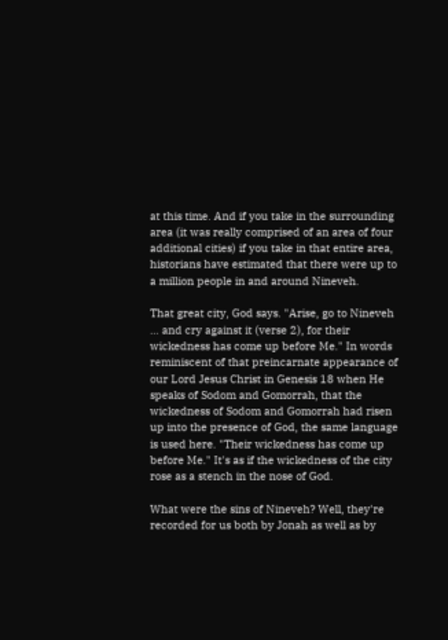at this time. And if you take in the surrounding area (it was really comprised of an area of four additional cities) if you take in that entire area, historians have estimated that there were up to a million people in and around Nineveh.

That great city, God says. "Arise, go to Nineveh … and cry against it (verse 2), for their wickedness has come up before Me." In words reminiscent of that preincarnate appearance of our Lord Jesus Christ in Genesis 18 when He speaks of Sodom and Gomorrah, that the wickedness of Sodom and Gomorrah had risen up into the presence of God, the same language is used here. "Their wickedness has come up before Me." It's as if the wickedness of the city rose as a stench in the nose of God.

What were the sins of Nineveh? Well, they're recorded for us both by Jonah as well as by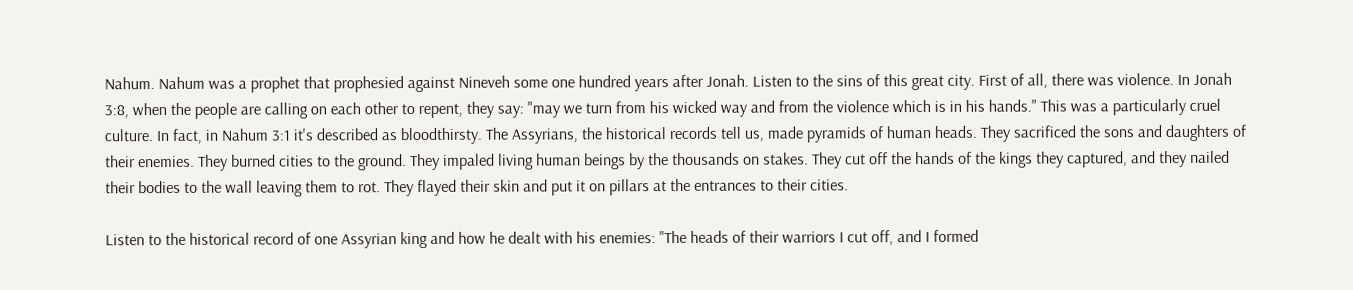Nahum. Nahum was a prophet that prophesied against Nineveh some one hundred years after Jonah. Listen to the sins of this great city. First of all, there was violence. In Jonah 3:8, when the people are calling on each other to repent, they say: "may we turn from his wicked way and from the violence which is in his hands." This was a particularly cruel culture. In fact, in Nahum 3:1 it's described as bloodthirsty. The Assyrians, the historical records tell us, made pyramids of human heads. They sacrificed the sons and daughters of their enemies. They burned cities to the ground. They impaled living human beings by the thousands on stakes. They cut off the hands of the kings they captured, and they nailed their bodies to the wall leaving them to rot. They flayed their skin and put it on pillars at the entrances to their cities.

Listen to the historical record of one Assyrian king and how he dealt with his enemies: "The heads of their warriors I cut off, and I formed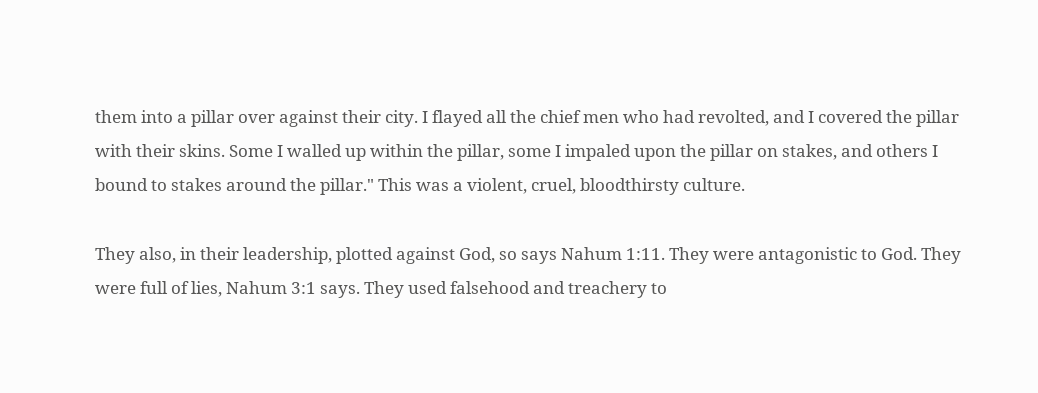them into a pillar over against their city. I flayed all the chief men who had revolted, and I covered the pillar with their skins. Some I walled up within the pillar, some I impaled upon the pillar on stakes, and others I bound to stakes around the pillar." This was a violent, cruel, bloodthirsty culture.

They also, in their leadership, plotted against God, so says Nahum 1:11. They were antagonistic to God. They were full of lies, Nahum 3:1 says. They used falsehood and treachery to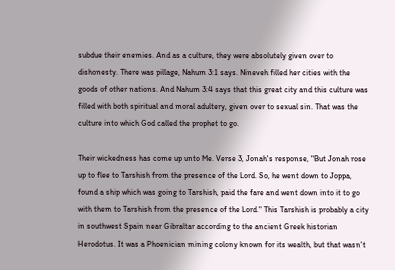subdue their enemies. And as a culture, they were absolutely given over to dishonesty. There was pillage, Nahum 3:1 says. Nineveh filled her cities with the goods of other nations. And Nahum 3:4 says that this great city and this culture was filled with both spiritual and moral adultery, given over to sexual sin. That was the culture into which God called the prophet to go.

Their wickedness has come up unto Me. Verse 3, Jonah's response, "But Jonah rose up to flee to Tarshish from the presence of the Lord. So, he went down to Joppa, found a ship which was going to Tarshish, paid the fare and went down into it to go with them to Tarshish from the presence of the Lord." This Tarshish is probably a city in southwest Spain near Gibraltar according to the ancient Greek historian Herodotus. It was a Phoenician mining colony known for its wealth, but that wasn't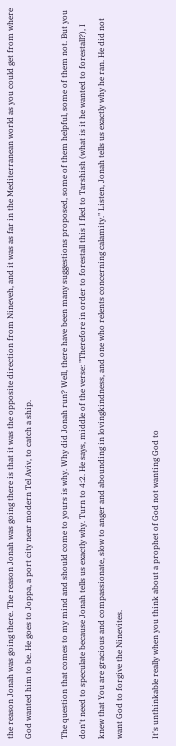the reason Jonah was going there. The reason Jonah was going there is that it was the opposite direction from Nineveh, and it was as far in the Mediterranean world as you could get from where God wanted him to be. He goes to Joppa, a port city near modern Tel Aviv, to catch a ship.

The question that comes to my mind and should come to yours is why. Why did Jonah run? Well, there have been many suggestions proposed, some of them helpful, some of them not. But you don't need to speculate because Jonah tells us exactly why. Turn to 4:2. He says, middle of the verse: "Therefore in order to forestall this I fled to Tarshish (what is it he wanted to forestall?), I knew that You are gracious and compassionate, slow to anger and abounding in lovingkindness, and one who relents concerning calamity." Listen, Jonah tells us exactly why he ran. He did not want God to forgive the Ninevites.

It's unthinkable really when you think about a prophet of God not wanting God to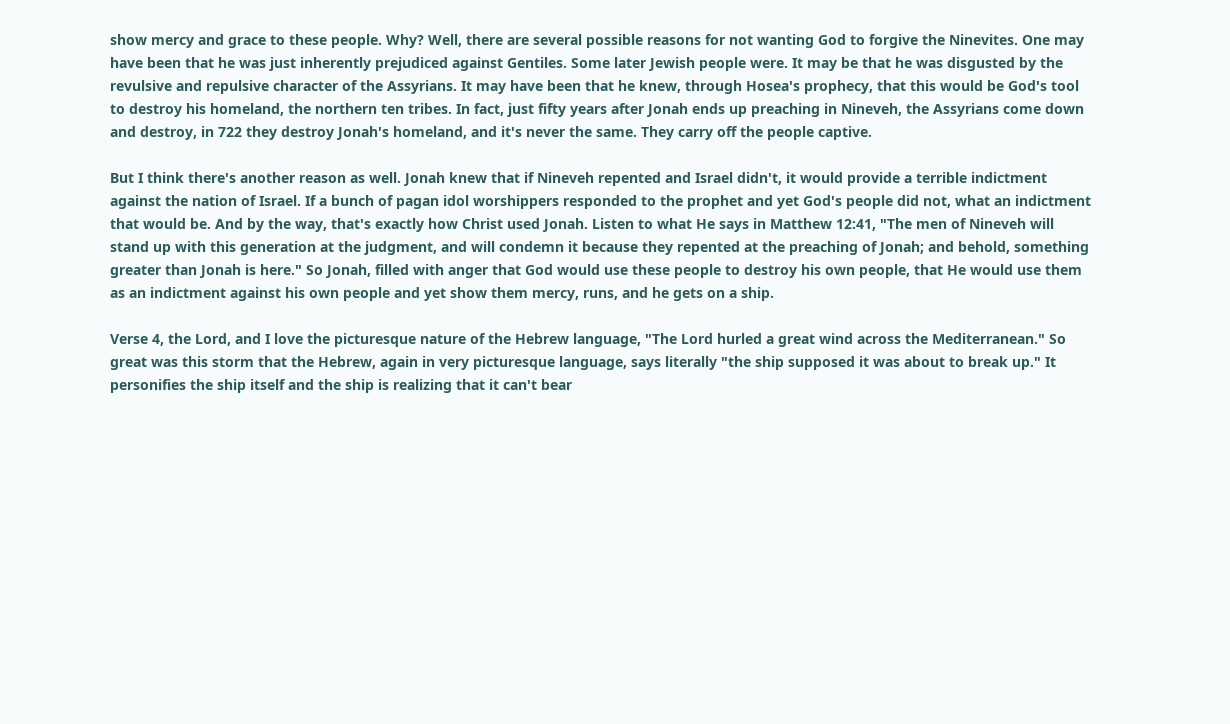show mercy and grace to these people. Why? Well, there are several possible reasons for not wanting God to forgive the Ninevites. One may have been that he was just inherently prejudiced against Gentiles. Some later Jewish people were. It may be that he was disgusted by the revulsive and repulsive character of the Assyrians. It may have been that he knew, through Hosea's prophecy, that this would be God's tool to destroy his homeland, the northern ten tribes. In fact, just fifty years after Jonah ends up preaching in Nineveh, the Assyrians come down and destroy, in 722 they destroy Jonah's homeland, and it's never the same. They carry off the people captive.

But I think there's another reason as well. Jonah knew that if Nineveh repented and Israel didn't, it would provide a terrible indictment against the nation of Israel. If a bunch of pagan idol worshippers responded to the prophet and yet God's people did not, what an indictment that would be. And by the way, that's exactly how Christ used Jonah. Listen to what He says in Matthew 12:41, "The men of Nineveh will stand up with this generation at the judgment, and will condemn it because they repented at the preaching of Jonah; and behold, something greater than Jonah is here." So Jonah, filled with anger that God would use these people to destroy his own people, that He would use them as an indictment against his own people and yet show them mercy, runs, and he gets on a ship.

Verse 4, the Lord, and I love the picturesque nature of the Hebrew language, "The Lord hurled a great wind across the Mediterranean." So great was this storm that the Hebrew, again in very picturesque language, says literally "the ship supposed it was about to break up." It personifies the ship itself and the ship is realizing that it can't bear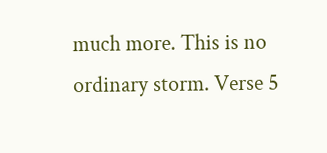much more. This is no ordinary storm. Verse 5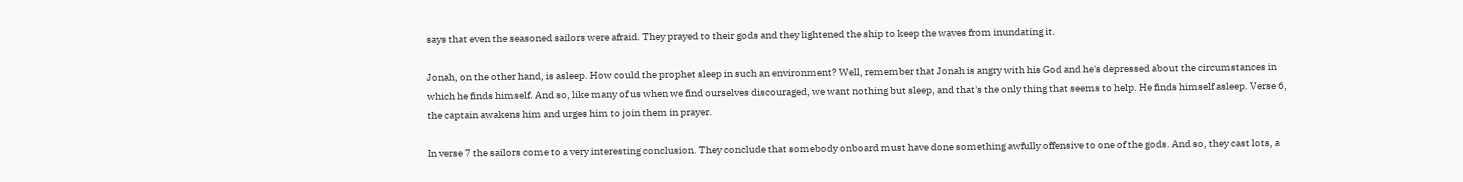says that even the seasoned sailors were afraid. They prayed to their gods and they lightened the ship to keep the waves from inundating it.

Jonah, on the other hand, is asleep. How could the prophet sleep in such an environment? Well, remember that Jonah is angry with his God and he's depressed about the circumstances in which he finds himself. And so, like many of us when we find ourselves discouraged, we want nothing but sleep, and that's the only thing that seems to help. He finds himself asleep. Verse 6, the captain awakens him and urges him to join them in prayer.

In verse 7 the sailors come to a very interesting conclusion. They conclude that somebody onboard must have done something awfully offensive to one of the gods. And so, they cast lots, a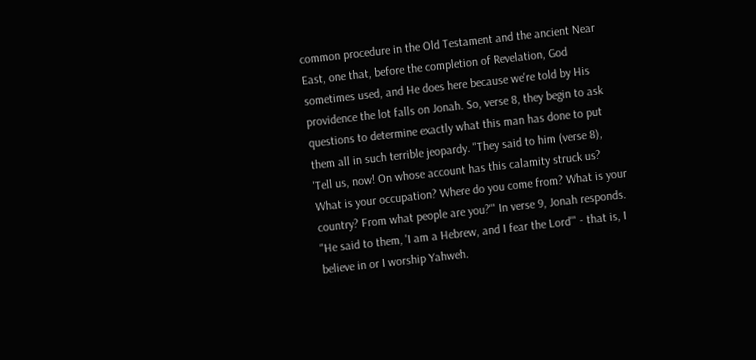common procedure in the Old Testament and the ancient Near East, one that, before the completion of Revelation, God sometimes used, and He does here because we're told by His providence the lot falls on Jonah. So, verse 8, they begin to ask questions to determine exactly what this man has done to put them all in such terrible jeopardy. "They said to him (verse 8), 'Tell us, now! On whose account has this calamity struck us? What is your occupation? Where do you come from? What is your country? From what people are you?'" In verse 9, Jonah responds. "He said to them, 'I am a Hebrew, and I fear the Lord'" - that is, I believe in or I worship Yahweh.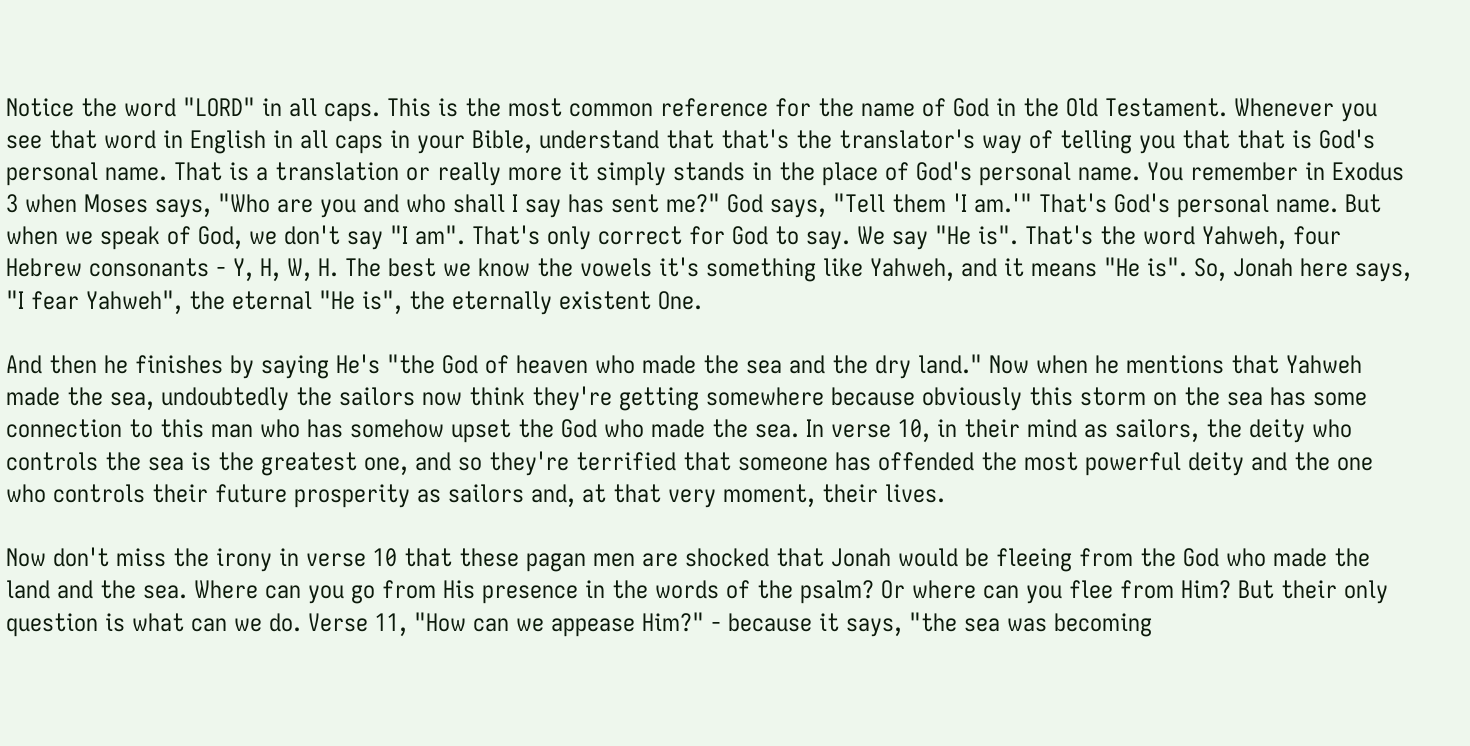Notice the word "LORD" in all caps. This is the most common reference for the name of God in the Old Testament. Whenever you see that word in English in all caps in your Bible, understand that that's the translator's way of telling you that that is God's personal name. That is a translation or really more it simply stands in the place of God's personal name. You remember in Exodus 3 when Moses says, "Who are you and who shall I say has sent me?" God says, "Tell them 'I am.'" That's God's personal name. But when we speak of God, we don't say "I am". That's only correct for God to say. We say "He is". That's the word Yahweh, four Hebrew consonants - Y, H, W, H. The best we know the vowels it's something like Yahweh, and it means "He is". So, Jonah here says, "I fear Yahweh", the eternal "He is", the eternally existent One.

And then he finishes by saying He's "the God of heaven who made the sea and the dry land." Now when he mentions that Yahweh made the sea, undoubtedly the sailors now think they're getting somewhere because obviously this storm on the sea has some connection to this man who has somehow upset the God who made the sea. In verse 10, in their mind as sailors, the deity who controls the sea is the greatest one, and so they're terrified that someone has offended the most powerful deity and the one who controls their future prosperity as sailors and, at that very moment, their lives.

Now don't miss the irony in verse 10 that these pagan men are shocked that Jonah would be fleeing from the God who made the land and the sea. Where can you go from His presence in the words of the psalm? Or where can you flee from Him? But their only question is what can we do. Verse 11, "How can we appease Him?" - because it says, "the sea was becoming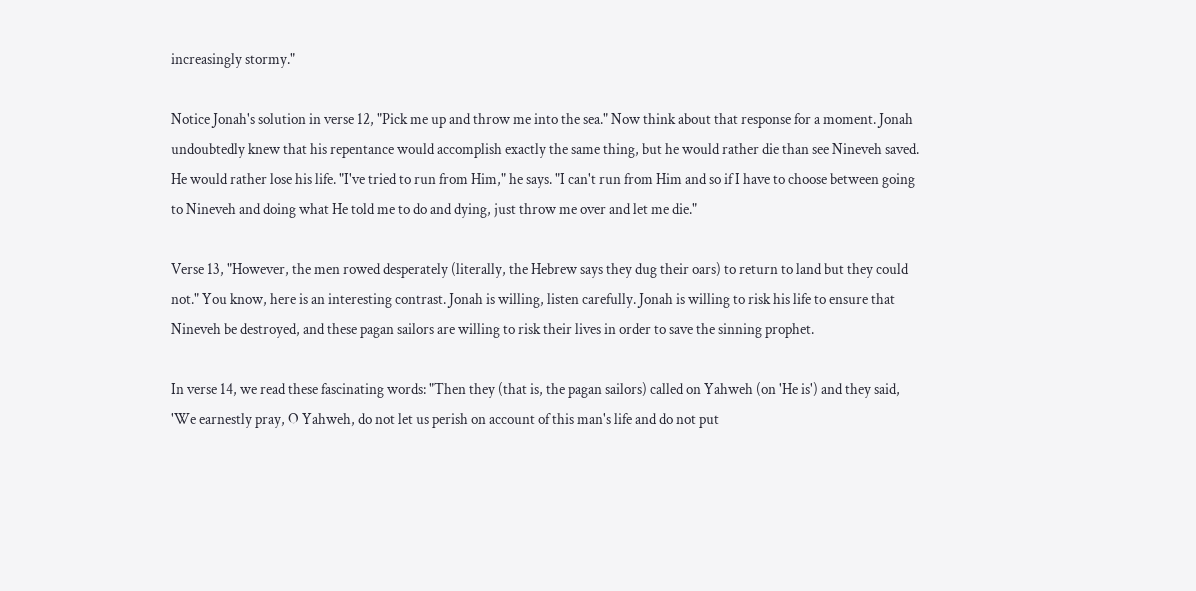increasingly stormy."

Notice Jonah's solution in verse 12, "Pick me up and throw me into the sea." Now think about that response for a moment. Jonah undoubtedly knew that his repentance would accomplish exactly the same thing, but he would rather die than see Nineveh saved. He would rather lose his life. "I've tried to run from Him," he says. "I can't run from Him and so if I have to choose between going to Nineveh and doing what He told me to do and dying, just throw me over and let me die."

Verse 13, "However, the men rowed desperately (literally, the Hebrew says they dug their oars) to return to land but they could not." You know, here is an interesting contrast. Jonah is willing, listen carefully. Jonah is willing to risk his life to ensure that Nineveh be destroyed, and these pagan sailors are willing to risk their lives in order to save the sinning prophet.

In verse 14, we read these fascinating words: "Then they (that is, the pagan sailors) called on Yahweh (on 'He is') and they said, 'We earnestly pray, O Yahweh, do not let us perish on account of this man's life and do not put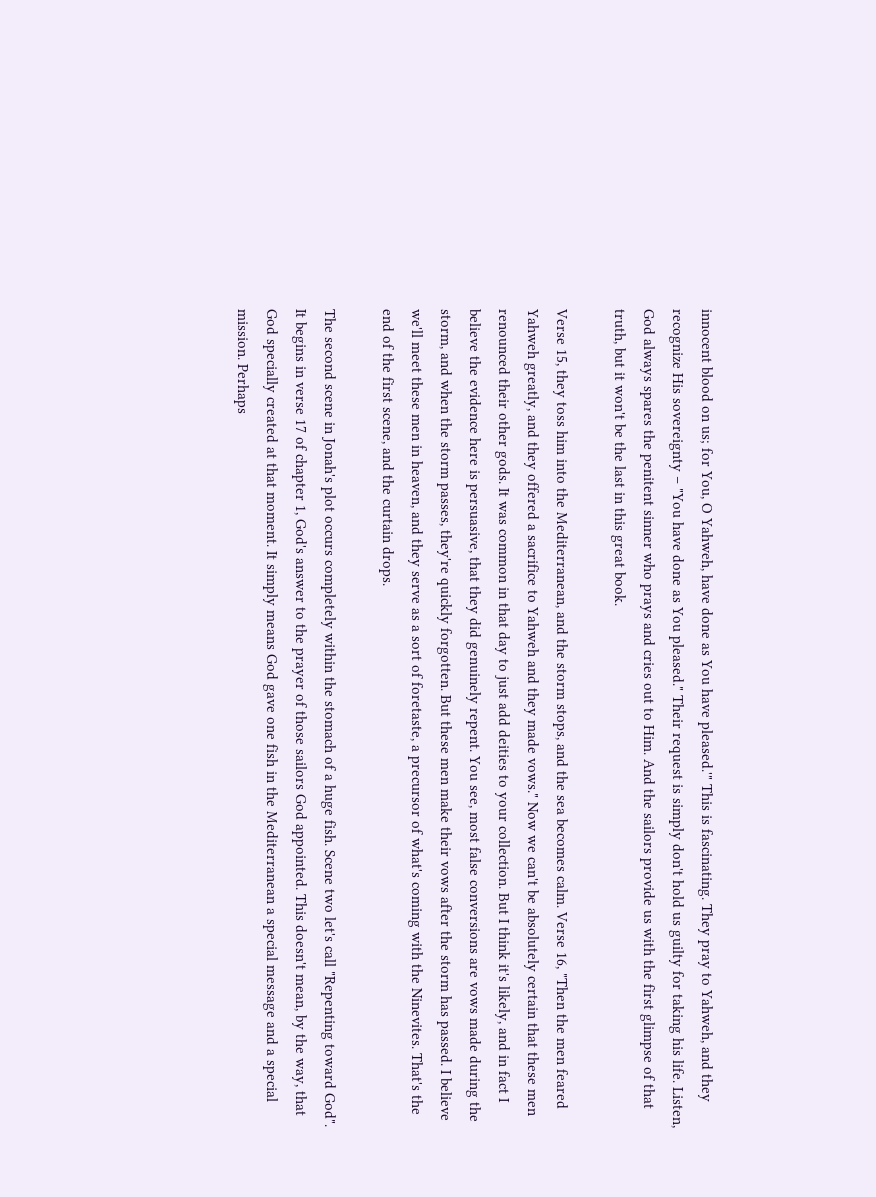innocent blood on us; for You, O Yahweh, have done as You have pleased.'" This is fascinating. They pray to Yahweh, and they recognize His sovereignty – "You have done as You pleased." Their request is simply don't hold us guilty for taking his life. Listen, God always spares the penitent sinner who prays and cries out to Him. And the sailors provide us with the first glimpse of that truth, but it won't be the last in this great book.

Verse 15, they toss him into the Mediterranean, and the storm stops, and the sea becomes calm. Verse 16, "Then the men feared Yahweh greatly, and they offered a sacrifice to Yahweh and they made vows." Now we can't be absolutely certain that these men renounced their other gods. It was common in that day to just add deities to your collection. But I think it's likely, and in fact I believe the evidence here is persuasive, that they did genuinely repent. You see, most false conversions are vows made during the storm, and when the storm passes, they're quickly forgotten. But these men make their vows after the storm has passed. I believe we'll meet these men in heaven, and they serve as a sort of foretaste, a precursor of what's coming with the Ninevites. That's the end of the first scene, and the curtain drops.

The second scene in Jonah's plot occurs completely within the stomach of a huge fish. Scene two let's call "Repenting toward God". It begins in verse 17 of chapter 1, God's answer to the prayer of those sailors God appointed. This doesn't mean, by the way, that God specially created at that moment. It simply means God gave one fish in the Mediterranean a special message and a special mission. Perhaps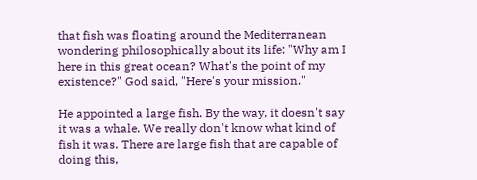that fish was floating around the Mediterranean wondering philosophically about its life: "Why am I here in this great ocean? What's the point of my existence?" God said, "Here's your mission."

He appointed a large fish. By the way, it doesn't say it was a whale. We really don't know what kind of fish it was. There are large fish that are capable of doing this,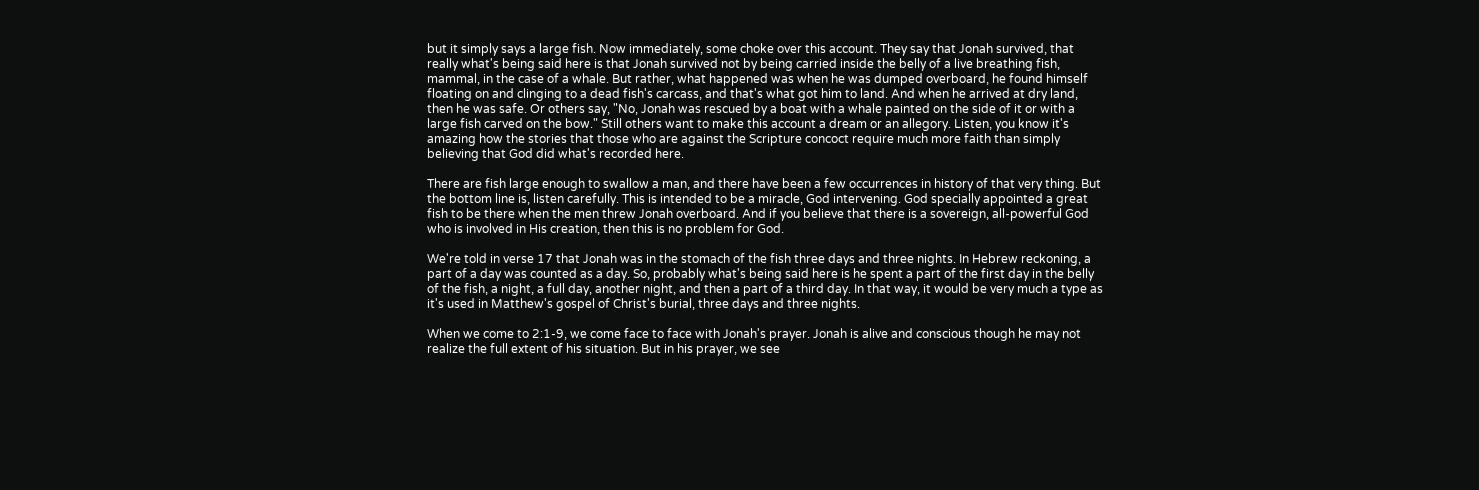but it simply says a large fish. Now immediately, some choke over this account. They say that Jonah survived, that really what's being said here is that Jonah survived not by being carried inside the belly of a live breathing fish, mammal, in the case of a whale. But rather, what happened was when he was dumped overboard, he found himself floating on and clinging to a dead fish's carcass, and that's what got him to land. And when he arrived at dry land, then he was safe. Or others say, "No, Jonah was rescued by a boat with a whale painted on the side of it or with a large fish carved on the bow." Still others want to make this account a dream or an allegory. Listen, you know it's amazing how the stories that those who are against the Scripture concoct require much more faith than simply believing that God did what's recorded here.

There are fish large enough to swallow a man, and there have been a few occurrences in history of that very thing. But the bottom line is, listen carefully. This is intended to be a miracle, God intervening. God specially appointed a great fish to be there when the men threw Jonah overboard. And if you believe that there is a sovereign, all-powerful God who is involved in His creation, then this is no problem for God.

We're told in verse 17 that Jonah was in the stomach of the fish three days and three nights. In Hebrew reckoning, a part of a day was counted as a day. So, probably what's being said here is he spent a part of the first day in the belly of the fish, a night, a full day, another night, and then a part of a third day. In that way, it would be very much a type as it's used in Matthew's gospel of Christ's burial, three days and three nights.

When we come to 2:1-9, we come face to face with Jonah's prayer. Jonah is alive and conscious though he may not realize the full extent of his situation. But in his prayer, we see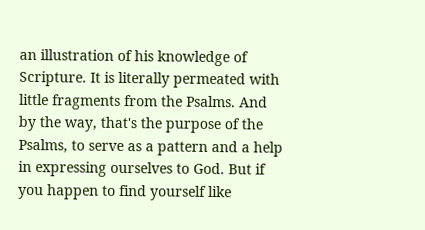an illustration of his knowledge of Scripture. It is literally permeated with little fragments from the Psalms. And by the way, that's the purpose of the Psalms, to serve as a pattern and a help in expressing ourselves to God. But if you happen to find yourself like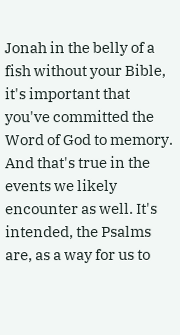Jonah in the belly of a fish without your Bible, it's important that you've committed the Word of God to memory. And that's true in the events we likely encounter as well. It's intended, the Psalms are, as a way for us to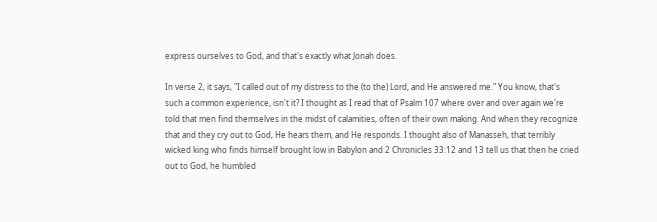express ourselves to God, and that's exactly what Jonah does.

In verse 2, it says, "I called out of my distress to the (to the) Lord, and He answered me." You know, that's such a common experience, isn't it? I thought as I read that of Psalm 107 where over and over again we're told that men find themselves in the midst of calamities, often of their own making. And when they recognize that and they cry out to God, He hears them, and He responds. I thought also of Manasseh, that terribly wicked king who finds himself brought low in Babylon and 2 Chronicles 33:12 and 13 tell us that then he cried out to God, he humbled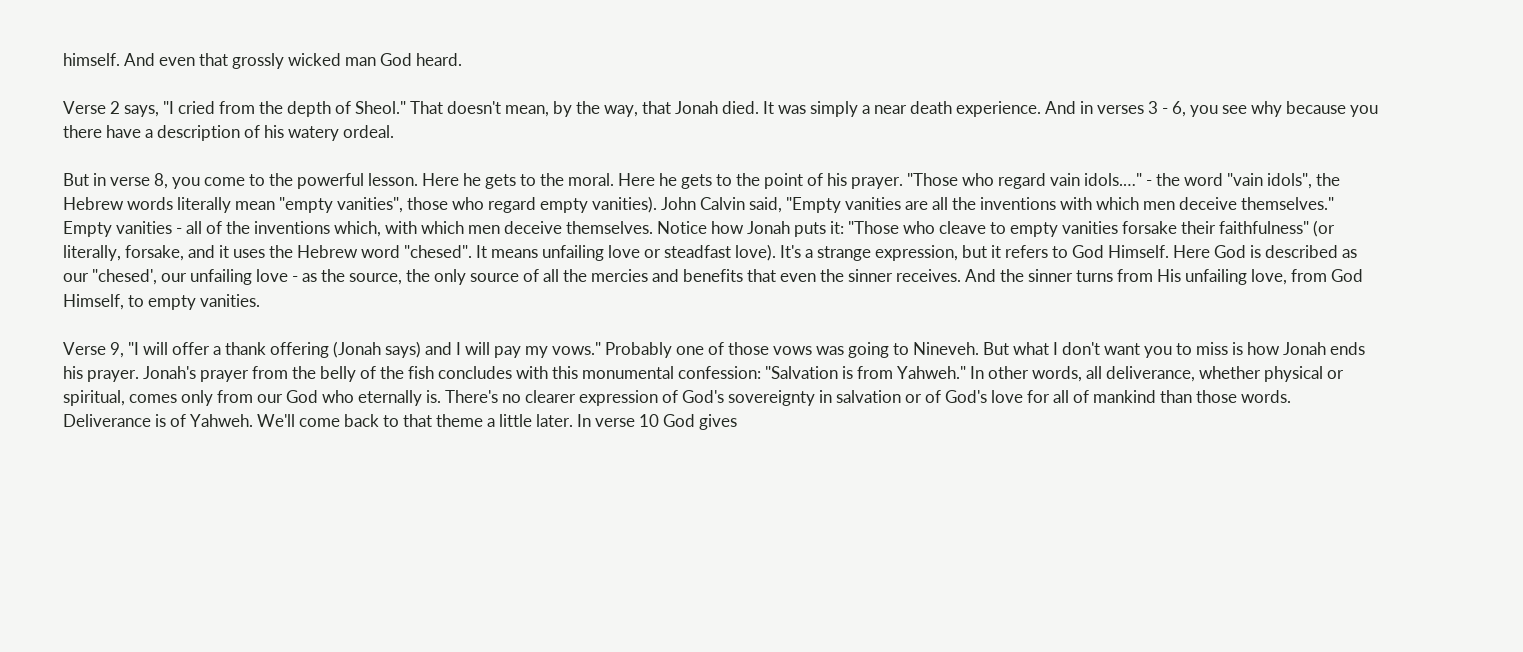himself. And even that grossly wicked man God heard.

Verse 2 says, "I cried from the depth of Sheol." That doesn't mean, by the way, that Jonah died. It was simply a near death experience. And in verses 3 - 6, you see why because you there have a description of his watery ordeal.

But in verse 8, you come to the powerful lesson. Here he gets to the moral. Here he gets to the point of his prayer. "Those who regard vain idols.…" - the word "vain idols", the Hebrew words literally mean "empty vanities", those who regard empty vanities). John Calvin said, "Empty vanities are all the inventions with which men deceive themselves." Empty vanities - all of the inventions which, with which men deceive themselves. Notice how Jonah puts it: "Those who cleave to empty vanities forsake their faithfulness" (or literally, forsake, and it uses the Hebrew word "chesed". It means unfailing love or steadfast love). It's a strange expression, but it refers to God Himself. Here God is described as our "chesed', our unfailing love - as the source, the only source of all the mercies and benefits that even the sinner receives. And the sinner turns from His unfailing love, from God Himself, to empty vanities.

Verse 9, "I will offer a thank offering (Jonah says) and I will pay my vows." Probably one of those vows was going to Nineveh. But what I don't want you to miss is how Jonah ends his prayer. Jonah's prayer from the belly of the fish concludes with this monumental confession: "Salvation is from Yahweh." In other words, all deliverance, whether physical or spiritual, comes only from our God who eternally is. There's no clearer expression of God's sovereignty in salvation or of God's love for all of mankind than those words. Deliverance is of Yahweh. We'll come back to that theme a little later. In verse 10 God gives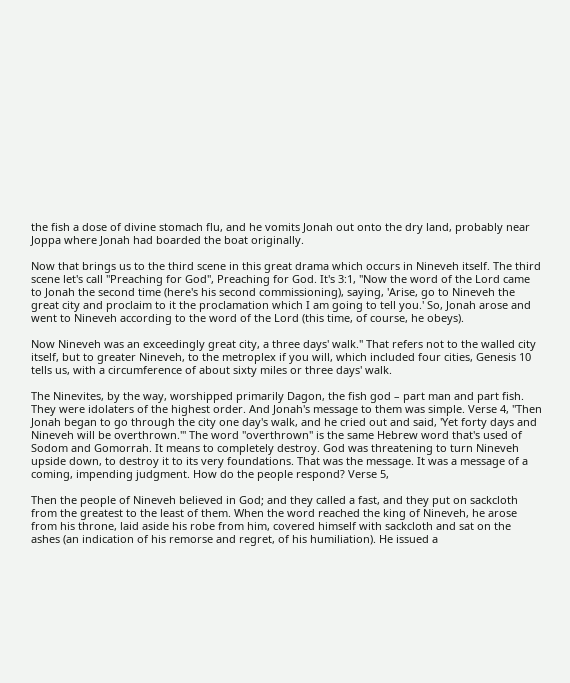the fish a dose of divine stomach flu, and he vomits Jonah out onto the dry land, probably near Joppa where Jonah had boarded the boat originally.

Now that brings us to the third scene in this great drama which occurs in Nineveh itself. The third scene let's call "Preaching for God", Preaching for God. It's 3:1, "Now the word of the Lord came to Jonah the second time (here's his second commissioning), saying, 'Arise, go to Nineveh the great city and proclaim to it the proclamation which I am going to tell you.' So, Jonah arose and went to Nineveh according to the word of the Lord (this time, of course, he obeys).

Now Nineveh was an exceedingly great city, a three days' walk." That refers not to the walled city itself, but to greater Nineveh, to the metroplex if you will, which included four cities, Genesis 10 tells us, with a circumference of about sixty miles or three days' walk.

The Ninevites, by the way, worshipped primarily Dagon, the fish god – part man and part fish. They were idolaters of the highest order. And Jonah's message to them was simple. Verse 4, "Then Jonah began to go through the city one day's walk, and he cried out and said, 'Yet forty days and Nineveh will be overthrown.'" The word "overthrown" is the same Hebrew word that's used of Sodom and Gomorrah. It means to completely destroy. God was threatening to turn Nineveh upside down, to destroy it to its very foundations. That was the message. It was a message of a coming, impending judgment. How do the people respond? Verse 5,

Then the people of Nineveh believed in God; and they called a fast, and they put on sackcloth from the greatest to the least of them. When the word reached the king of Nineveh, he arose from his throne, laid aside his robe from him, covered himself with sackcloth and sat on the ashes (an indication of his remorse and regret, of his humiliation). He issued a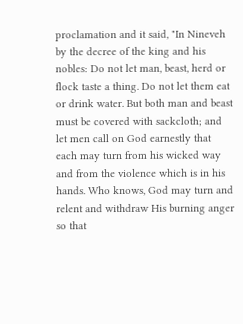proclamation and it said, "In Nineveh by the decree of the king and his nobles: Do not let man, beast, herd or flock taste a thing. Do not let them eat or drink water. But both man and beast must be covered with sackcloth; and let men call on God earnestly that each may turn from his wicked way and from the violence which is in his hands. Who knows, God may turn and relent and withdraw His burning anger so that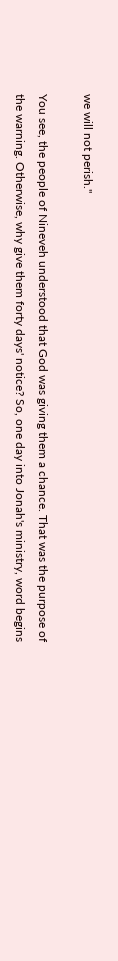we will not perish."

You see, the people of Nineveh understood that God was giving them a chance. That was the purpose of the warning. Otherwise, why give them forty days' notice? So, one day into Jonah's ministry, word begins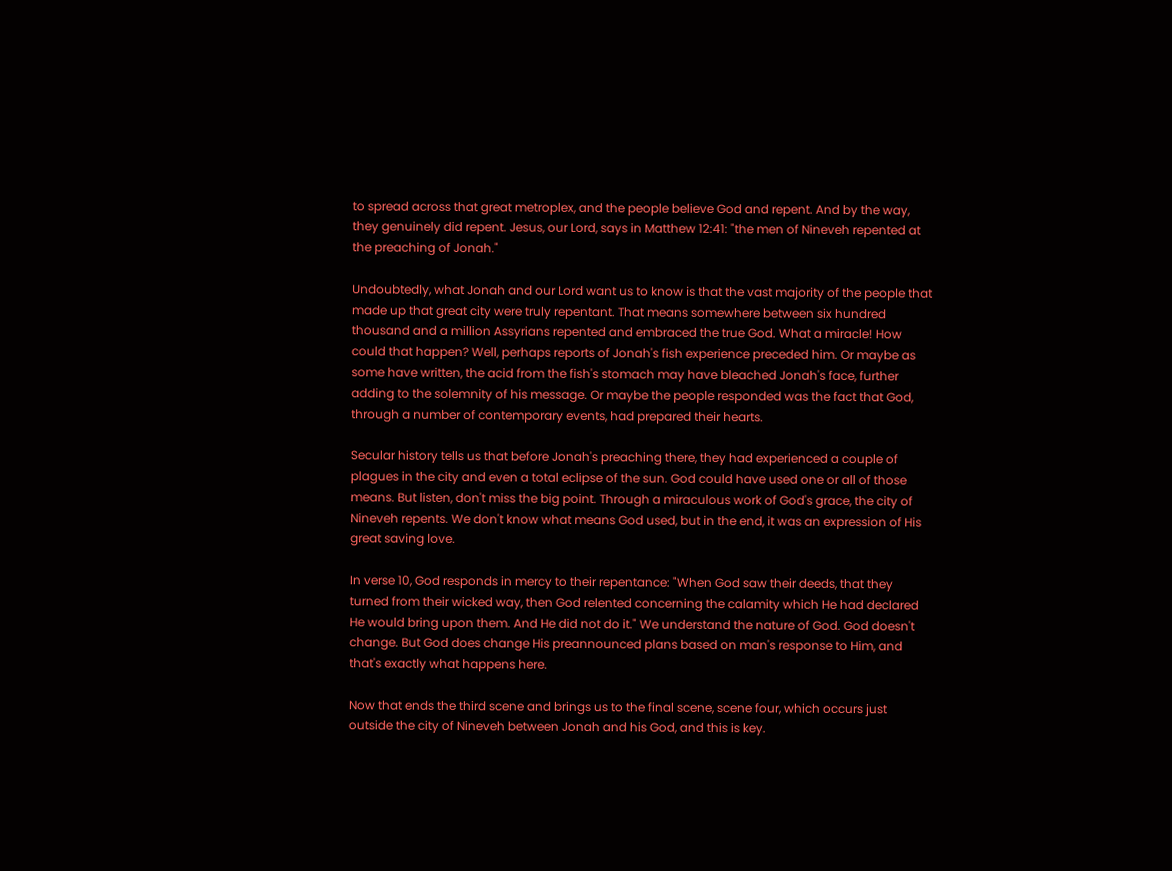to spread across that great metroplex, and the people believe God and repent. And by the way, they genuinely did repent. Jesus, our Lord, says in Matthew 12:41: "the men of Nineveh repented at the preaching of Jonah."

Undoubtedly, what Jonah and our Lord want us to know is that the vast majority of the people that made up that great city were truly repentant. That means somewhere between six hundred thousand and a million Assyrians repented and embraced the true God. What a miracle! How could that happen? Well, perhaps reports of Jonah's fish experience preceded him. Or maybe as some have written, the acid from the fish's stomach may have bleached Jonah's face, further adding to the solemnity of his message. Or maybe the people responded was the fact that God, through a number of contemporary events, had prepared their hearts.

Secular history tells us that before Jonah's preaching there, they had experienced a couple of plagues in the city and even a total eclipse of the sun. God could have used one or all of those means. But listen, don't miss the big point. Through a miraculous work of God's grace, the city of Nineveh repents. We don't know what means God used, but in the end, it was an expression of His great saving love.

In verse 10, God responds in mercy to their repentance: "When God saw their deeds, that they turned from their wicked way, then God relented concerning the calamity which He had declared He would bring upon them. And He did not do it." We understand the nature of God. God doesn't change. But God does change His preannounced plans based on man's response to Him, and that's exactly what happens here.

Now that ends the third scene and brings us to the final scene, scene four, which occurs just outside the city of Nineveh between Jonah and his God, and this is key.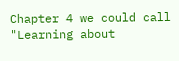Chapter 4 we could call "Learning about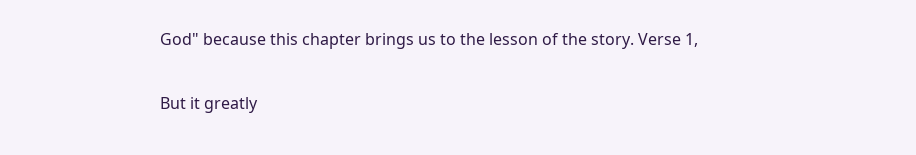God" because this chapter brings us to the lesson of the story. Verse 1,

But it greatly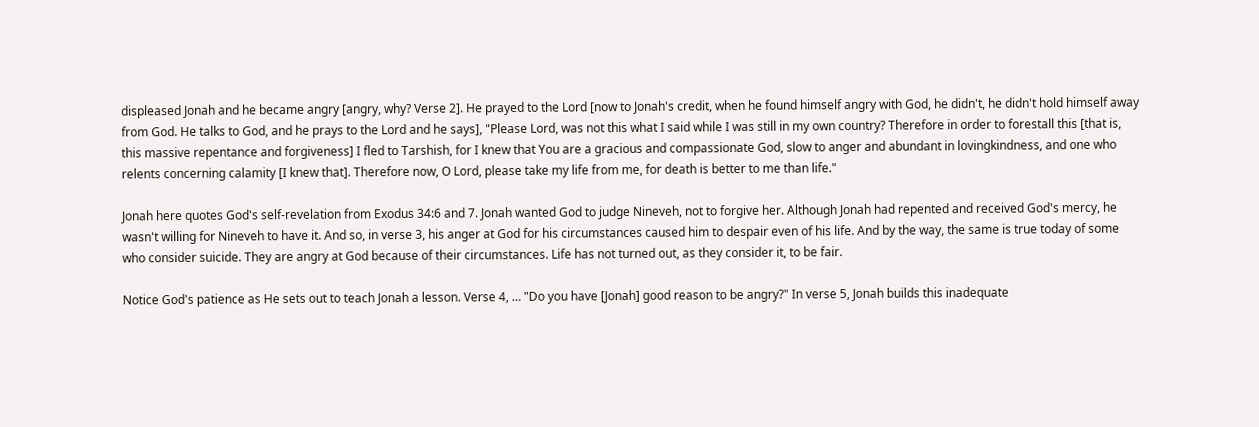displeased Jonah and he became angry [angry, why? Verse 2]. He prayed to the Lord [now to Jonah's credit, when he found himself angry with God, he didn't, he didn't hold himself away from God. He talks to God, and he prays to the Lord and he says], "Please Lord, was not this what I said while I was still in my own country? Therefore in order to forestall this [that is, this massive repentance and forgiveness] I fled to Tarshish, for I knew that You are a gracious and compassionate God, slow to anger and abundant in lovingkindness, and one who relents concerning calamity [I knew that]. Therefore now, O Lord, please take my life from me, for death is better to me than life."

Jonah here quotes God's self-revelation from Exodus 34:6 and 7. Jonah wanted God to judge Nineveh, not to forgive her. Although Jonah had repented and received God's mercy, he wasn't willing for Nineveh to have it. And so, in verse 3, his anger at God for his circumstances caused him to despair even of his life. And by the way, the same is true today of some who consider suicide. They are angry at God because of their circumstances. Life has not turned out, as they consider it, to be fair.

Notice God's patience as He sets out to teach Jonah a lesson. Verse 4, … "Do you have [Jonah] good reason to be angry?" In verse 5, Jonah builds this inadequate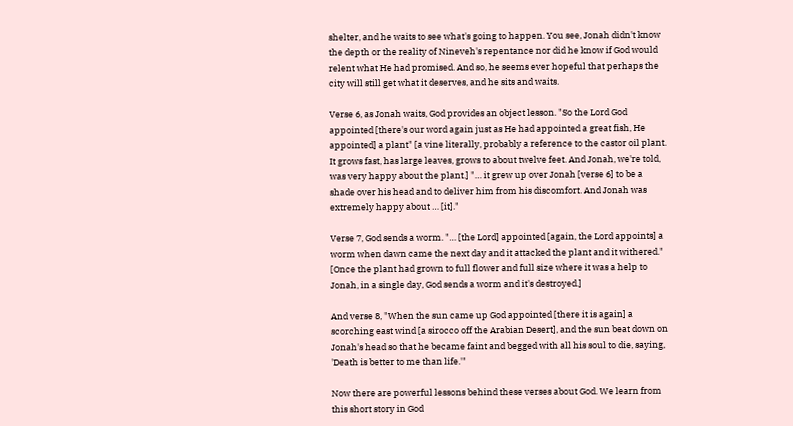shelter, and he waits to see what's going to happen. You see, Jonah didn't know the depth or the reality of Nineveh's repentance nor did he know if God would relent what He had promised. And so, he seems ever hopeful that perhaps the city will still get what it deserves, and he sits and waits.

Verse 6, as Jonah waits, God provides an object lesson. "So the Lord God appointed [there's our word again just as He had appointed a great fish, He appointed] a plant" [a vine literally, probably a reference to the castor oil plant. It grows fast, has large leaves, grows to about twelve feet. And Jonah, we're told, was very happy about the plant.] "… it grew up over Jonah [verse 6] to be a shade over his head and to deliver him from his discomfort. And Jonah was extremely happy about … [it]."

Verse 7, God sends a worm. "… [the Lord] appointed [again, the Lord appoints] a worm when dawn came the next day and it attacked the plant and it withered." [Once the plant had grown to full flower and full size where it was a help to Jonah, in a single day, God sends a worm and it's destroyed.]

And verse 8, "When the sun came up God appointed [there it is again] a scorching east wind [a sirocco off the Arabian Desert], and the sun beat down on Jonah's head so that he became faint and begged with all his soul to die, saying, 'Death is better to me than life.'"

Now there are powerful lessons behind these verses about God. We learn from this short story in God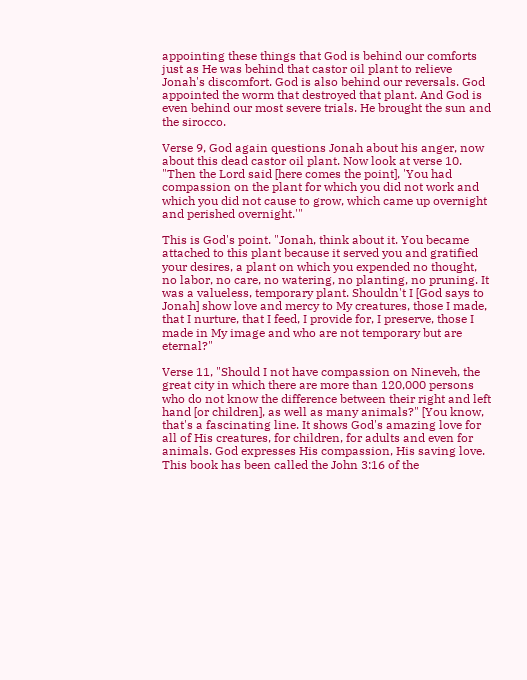appointing these things that God is behind our comforts just as He was behind that castor oil plant to relieve Jonah's discomfort. God is also behind our reversals. God appointed the worm that destroyed that plant. And God is even behind our most severe trials. He brought the sun and the sirocco.

Verse 9, God again questions Jonah about his anger, now about this dead castor oil plant. Now look at verse 10. "Then the Lord said [here comes the point], 'You had compassion on the plant for which you did not work and which you did not cause to grow, which came up overnight and perished overnight.'"

This is God's point. "Jonah, think about it. You became attached to this plant because it served you and gratified your desires, a plant on which you expended no thought, no labor, no care, no watering, no planting, no pruning. It was a valueless, temporary plant. Shouldn't I [God says to Jonah] show love and mercy to My creatures, those I made, that I nurture, that I feed, I provide for, I preserve, those I made in My image and who are not temporary but are eternal?"

Verse 11, "Should I not have compassion on Nineveh, the great city in which there are more than 120,000 persons who do not know the difference between their right and left hand [or children], as well as many animals?" [You know, that's a fascinating line. It shows God's amazing love for all of His creatures, for children, for adults and even for animals. God expresses His compassion, His saving love. This book has been called the John 3:16 of the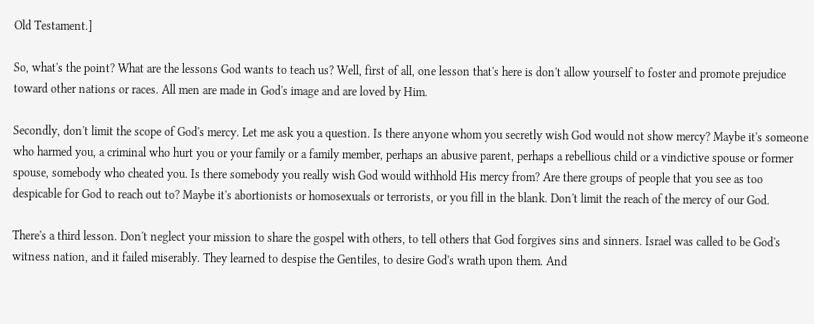Old Testament.]

So, what's the point? What are the lessons God wants to teach us? Well, first of all, one lesson that's here is don't allow yourself to foster and promote prejudice toward other nations or races. All men are made in God's image and are loved by Him.

Secondly, don't limit the scope of God's mercy. Let me ask you a question. Is there anyone whom you secretly wish God would not show mercy? Maybe it's someone who harmed you, a criminal who hurt you or your family or a family member, perhaps an abusive parent, perhaps a rebellious child or a vindictive spouse or former spouse, somebody who cheated you. Is there somebody you really wish God would withhold His mercy from? Are there groups of people that you see as too despicable for God to reach out to? Maybe it's abortionists or homosexuals or terrorists, or you fill in the blank. Don't limit the reach of the mercy of our God.

There's a third lesson. Don't neglect your mission to share the gospel with others, to tell others that God forgives sins and sinners. Israel was called to be God's witness nation, and it failed miserably. They learned to despise the Gentiles, to desire God's wrath upon them. And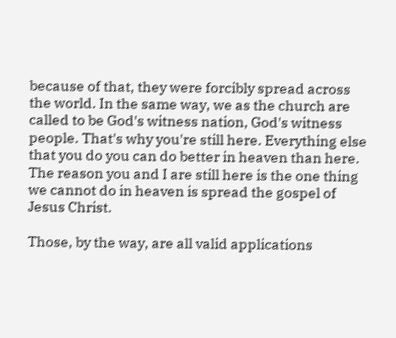because of that, they were forcibly spread across the world. In the same way, we as the church are called to be God's witness nation, God's witness people. That's why you're still here. Everything else that you do you can do better in heaven than here. The reason you and I are still here is the one thing we cannot do in heaven is spread the gospel of Jesus Christ.

Those, by the way, are all valid applications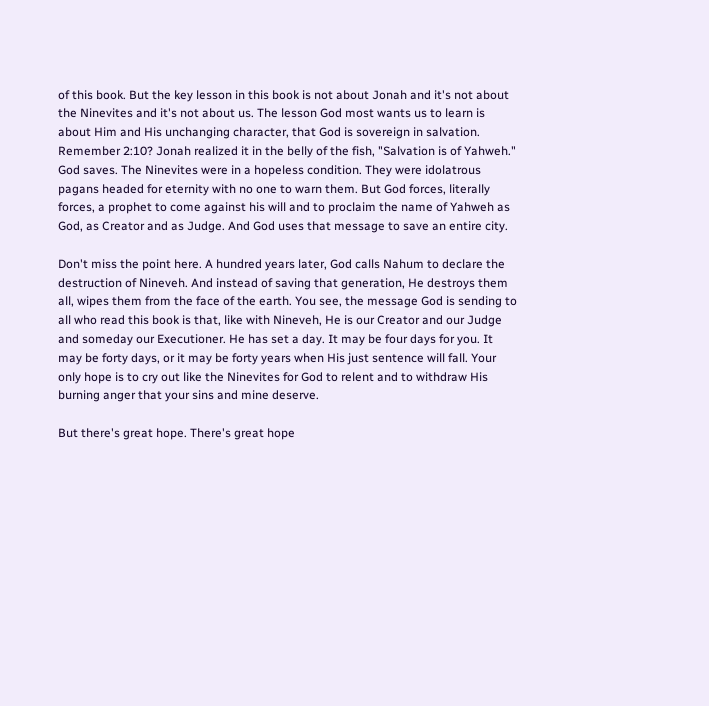of this book. But the key lesson in this book is not about Jonah and it's not about the Ninevites and it's not about us. The lesson God most wants us to learn is about Him and His unchanging character, that God is sovereign in salvation. Remember 2:10? Jonah realized it in the belly of the fish, "Salvation is of Yahweh." God saves. The Ninevites were in a hopeless condition. They were idolatrous pagans headed for eternity with no one to warn them. But God forces, literally forces, a prophet to come against his will and to proclaim the name of Yahweh as God, as Creator and as Judge. And God uses that message to save an entire city.

Don't miss the point here. A hundred years later, God calls Nahum to declare the destruction of Nineveh. And instead of saving that generation, He destroys them all, wipes them from the face of the earth. You see, the message God is sending to all who read this book is that, like with Nineveh, He is our Creator and our Judge and someday our Executioner. He has set a day. It may be four days for you. It may be forty days, or it may be forty years when His just sentence will fall. Your only hope is to cry out like the Ninevites for God to relent and to withdraw His burning anger that your sins and mine deserve.

But there's great hope. There's great hope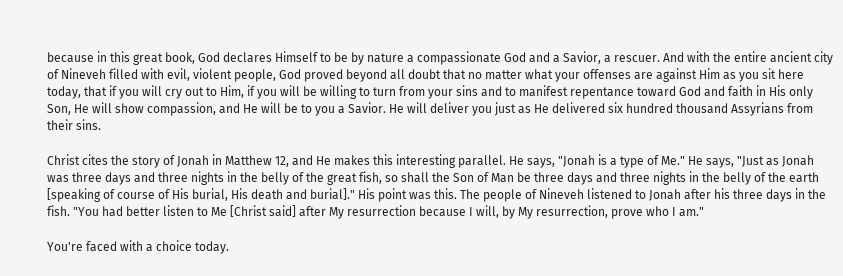because in this great book, God declares Himself to be by nature a compassionate God and a Savior, a rescuer. And with the entire ancient city of Nineveh filled with evil, violent people, God proved beyond all doubt that no matter what your offenses are against Him as you sit here today, that if you will cry out to Him, if you will be willing to turn from your sins and to manifest repentance toward God and faith in His only Son, He will show compassion, and He will be to you a Savior. He will deliver you just as He delivered six hundred thousand Assyrians from their sins.

Christ cites the story of Jonah in Matthew 12, and He makes this interesting parallel. He says, "Jonah is a type of Me." He says, "Just as Jonah was three days and three nights in the belly of the great fish, so shall the Son of Man be three days and three nights in the belly of the earth [speaking of course of His burial, His death and burial]." His point was this. The people of Nineveh listened to Jonah after his three days in the fish. "You had better listen to Me [Christ said] after My resurrection because I will, by My resurrection, prove who I am."

You're faced with a choice today.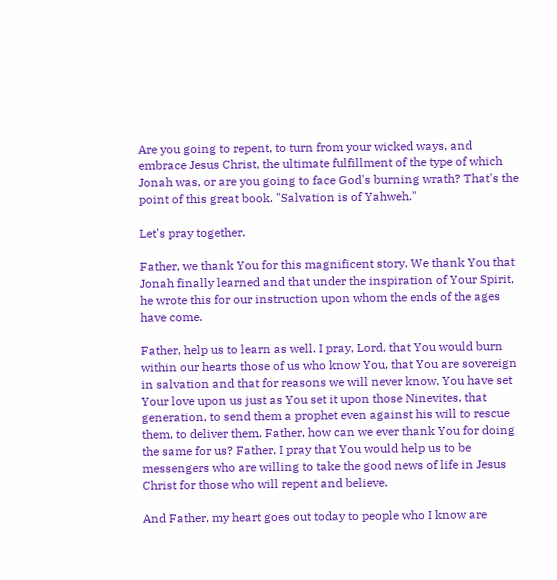Are you going to repent, to turn from your wicked ways, and embrace Jesus Christ, the ultimate fulfillment of the type of which Jonah was, or are you going to face God's burning wrath? That's the point of this great book. "Salvation is of Yahweh."

Let's pray together.

Father, we thank You for this magnificent story. We thank You that Jonah finally learned and that under the inspiration of Your Spirit, he wrote this for our instruction upon whom the ends of the ages have come.

Father, help us to learn as well. I pray, Lord, that You would burn within our hearts those of us who know You, that You are sovereign in salvation and that for reasons we will never know, You have set Your love upon us just as You set it upon those Ninevites, that generation, to send them a prophet even against his will to rescue them, to deliver them. Father, how can we ever thank You for doing the same for us? Father, I pray that You would help us to be messengers who are willing to take the good news of life in Jesus Christ for those who will repent and believe.

And Father, my heart goes out today to people who I know are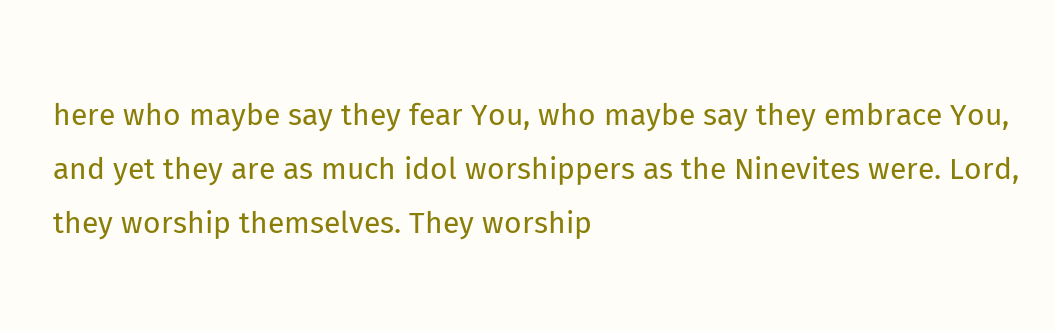here who maybe say they fear You, who maybe say they embrace You, and yet they are as much idol worshippers as the Ninevites were. Lord, they worship themselves. They worship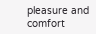pleasure and comfort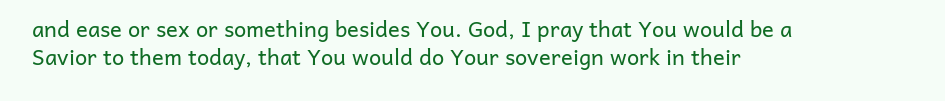and ease or sex or something besides You. God, I pray that You would be a Savior to them today, that You would do Your sovereign work in their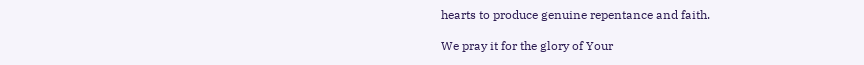hearts to produce genuine repentance and faith.

We pray it for the glory of Your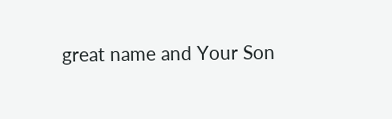great name and Your Son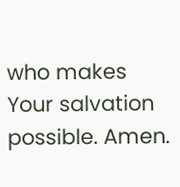who makes Your salvation possible. Amen.